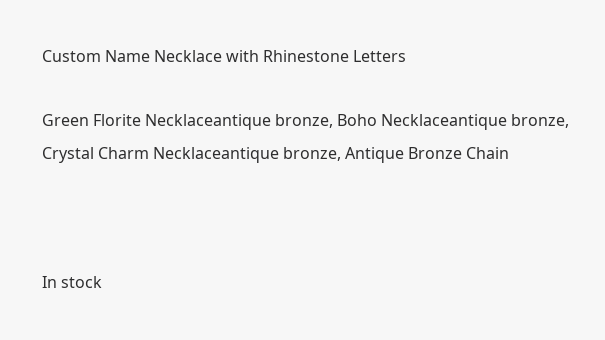Custom Name Necklace with Rhinestone Letters

Green Florite Necklaceantique bronze, Boho Necklaceantique bronze, Crystal Charm Necklaceantique bronze, Antique Bronze Chain



In stock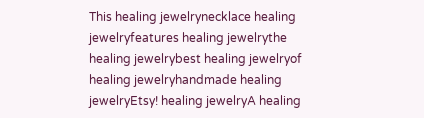This healing jewelrynecklace healing jewelryfeatures healing jewelrythe healing jewelrybest healing jewelryof healing jewelryhandmade healing jewelryEtsy! healing jewelryA healing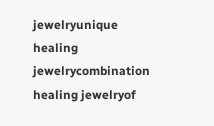jewelryunique healing jewelrycombination healing jewelryof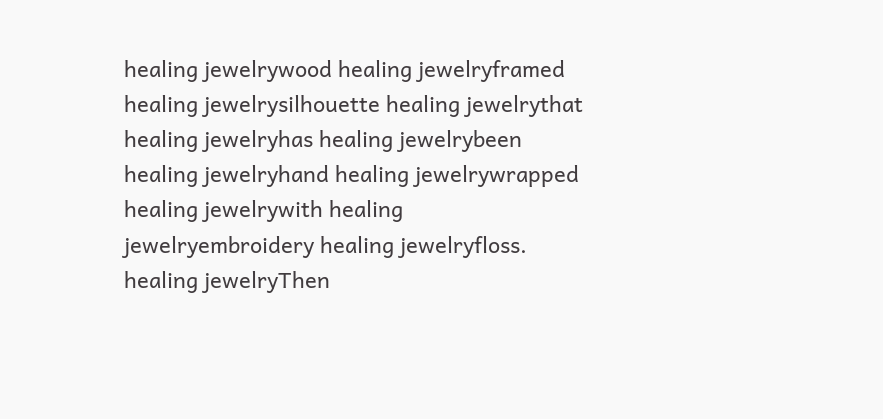healing jewelrywood healing jewelryframed healing jewelrysilhouette healing jewelrythat healing jewelryhas healing jewelrybeen healing jewelryhand healing jewelrywrapped healing jewelrywith healing jewelryembroidery healing jewelryfloss. healing jewelryThen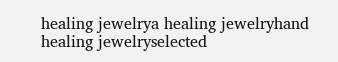healing jewelrya healing jewelryhand healing jewelryselected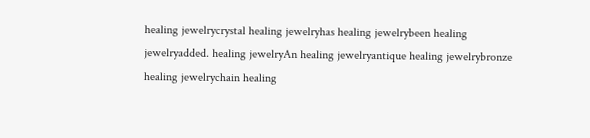healing jewelrycrystal healing jewelryhas healing jewelrybeen healing jewelryadded. healing jewelryAn healing jewelryantique healing jewelrybronze healing jewelrychain healing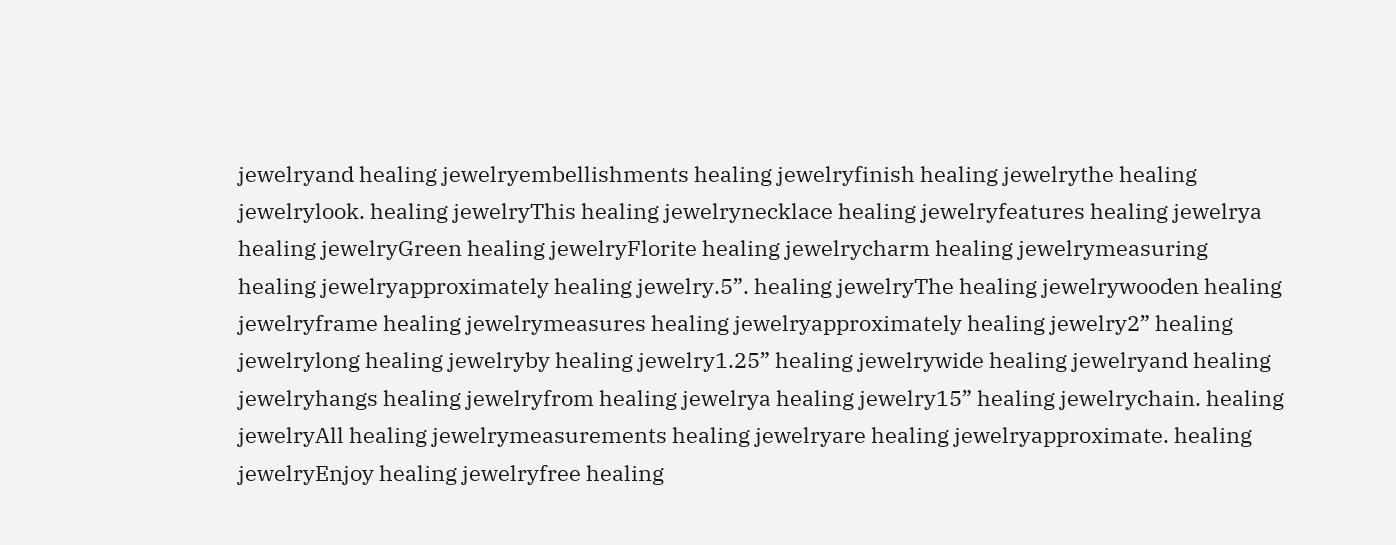jewelryand healing jewelryembellishments healing jewelryfinish healing jewelrythe healing jewelrylook. healing jewelryThis healing jewelrynecklace healing jewelryfeatures healing jewelrya healing jewelryGreen healing jewelryFlorite healing jewelrycharm healing jewelrymeasuring healing jewelryapproximately healing jewelry.5”. healing jewelryThe healing jewelrywooden healing jewelryframe healing jewelrymeasures healing jewelryapproximately healing jewelry2” healing jewelrylong healing jewelryby healing jewelry1.25” healing jewelrywide healing jewelryand healing jewelryhangs healing jewelryfrom healing jewelrya healing jewelry15” healing jewelrychain. healing jewelryAll healing jewelrymeasurements healing jewelryare healing jewelryapproximate. healing jewelryEnjoy healing jewelryfree healing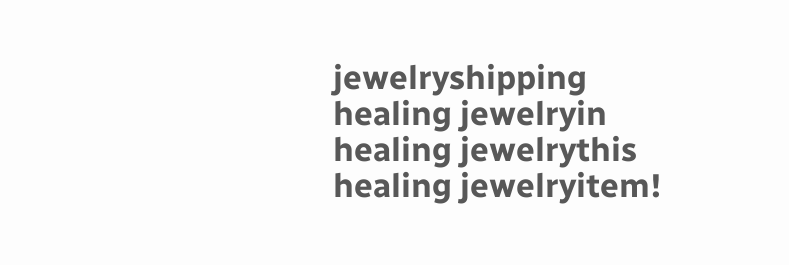jewelryshipping healing jewelryin healing jewelrythis healing jewelryitem!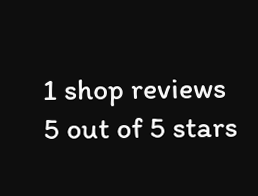1 shop reviews 5 out of 5 stars